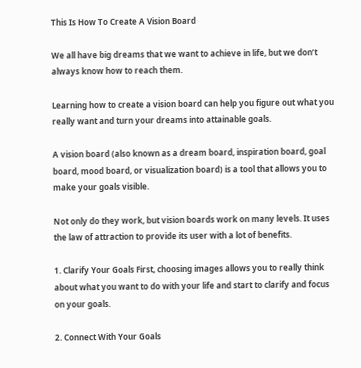This Is How To Create A Vision Board

We all have big dreams that we want to achieve in life, but we don’t always know how to reach them.

Learning how to create a vision board can help you figure out what you really want and turn your dreams into attainable goals.

A vision board (also known as a dream board, inspiration board, goal board, mood board, or visualization board) is a tool that allows you to make your goals visible.

Not only do they work, but vision boards work on many levels. It uses the law of attraction to provide its user with a lot of benefits.

1. Clarify Your Goals First, choosing images allows you to really think about what you want to do with your life and start to clarify and focus on your goals.

2. Connect With Your Goals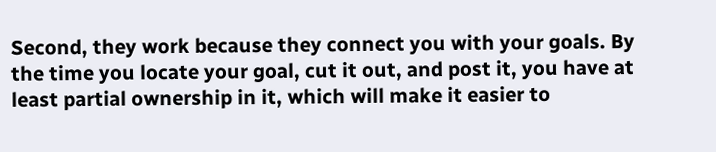Second, they work because they connect you with your goals. By the time you locate your goal, cut it out, and post it, you have at least partial ownership in it, which will make it easier to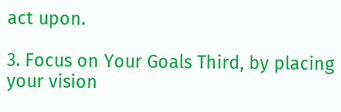act upon.

3. Focus on Your Goals Third, by placing your vision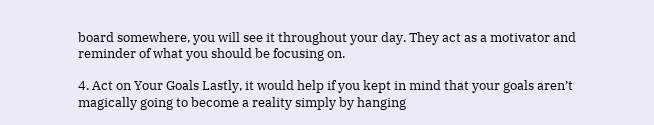board somewhere, you will see it throughout your day. They act as a motivator and reminder of what you should be focusing on.

4. Act on Your Goals Lastly, it would help if you kept in mind that your goals aren’t magically going to become a reality simply by hanging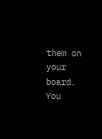them on your board. You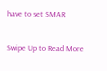have to set SMAR

Swipe Up to Read More